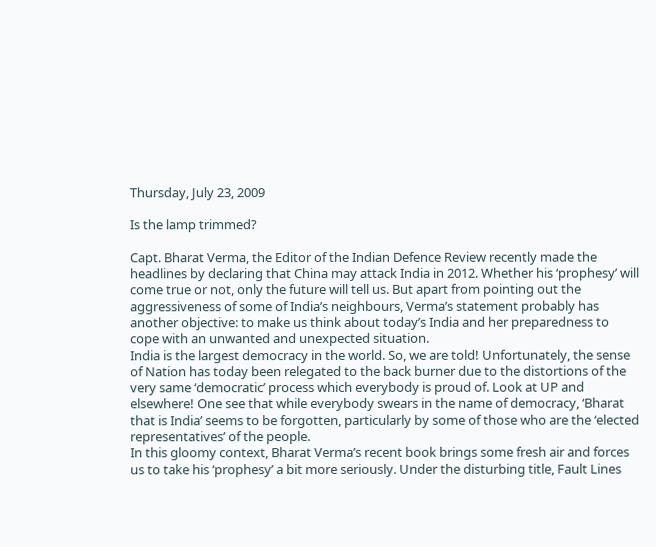Thursday, July 23, 2009

Is the lamp trimmed?

Capt. Bharat Verma, the Editor of the Indian Defence Review recently made the headlines by declaring that China may attack India in 2012. Whether his ‘prophesy’ will come true or not, only the future will tell us. But apart from pointing out the aggressiveness of some of India’s neighbours, Verma’s statement probably has another objective: to make us think about today’s India and her preparedness to cope with an unwanted and unexpected situation.
India is the largest democracy in the world. So, we are told! Unfortunately, the sense of Nation has today been relegated to the back burner due to the distortions of the very same ‘democratic’ process which everybody is proud of. Look at UP and elsewhere! One see that while everybody swears in the name of democracy, ‘Bharat that is India’ seems to be forgotten, particularly by some of those who are the ‘elected representatives’ of the people.
In this gloomy context, Bharat Verma’s recent book brings some fresh air and forces us to take his ‘prophesy’ a bit more seriously. Under the disturbing title, Fault Lines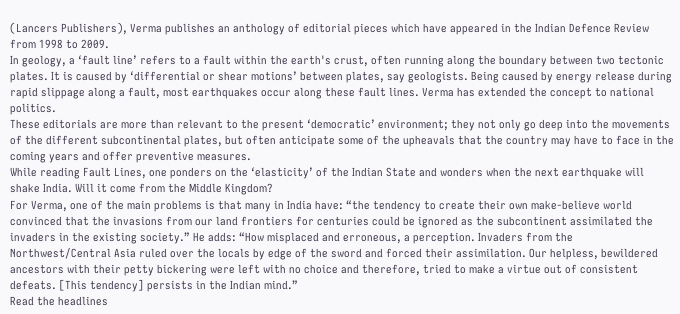(Lancers Publishers), Verma publishes an anthology of editorial pieces which have appeared in the Indian Defence Review from 1998 to 2009.
In geology, a ‘fault line’ refers to a fault within the earth's crust, often running along the boundary between two tectonic plates. It is caused by ‘differential or shear motions’ between plates, say geologists. Being caused by energy release during rapid slippage along a fault, most earthquakes occur along these fault lines. Verma has extended the concept to national politics.
These editorials are more than relevant to the present ‘democratic’ environment; they not only go deep into the movements of the different subcontinental plates, but often anticipate some of the upheavals that the country may have to face in the coming years and offer preventive measures.
While reading Fault Lines, one ponders on the ‘elasticity’ of the Indian State and wonders when the next earthquake will shake India. Will it come from the Middle Kingdom?
For Verma, one of the main problems is that many in India have: “the tendency to create their own make-believe world convinced that the invasions from our land frontiers for centuries could be ignored as the subcontinent assimilated the invaders in the existing society.” He adds: “How misplaced and erroneous, a perception. Invaders from the Northwest/Central Asia ruled over the locals by edge of the sword and forced their assimilation. Our helpless, bewildered ancestors with their petty bickering were left with no choice and therefore, tried to make a virtue out of consistent defeats. [This tendency] persists in the Indian mind.”
Read the headlines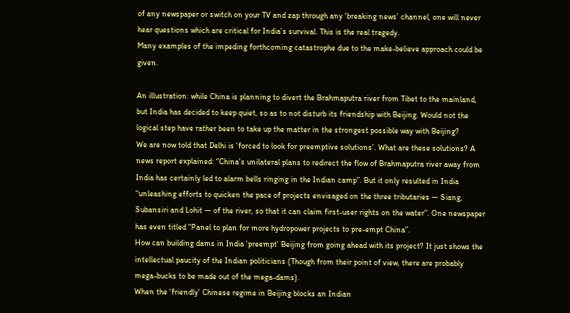of any newspaper or switch on your TV and zap through any ‘breaking news’ channel, one will never hear questions which are critical for India’s survival. This is the real tragedy.
Many examples of the impeding forthcoming catastrophe due to the make-believe approach could be given.

An illustration: while China is planning to divert the Brahmaputra river from Tibet to the mainland, but India has decided to keep quiet, so as to not disturb its friendship with Beijing. Would not the logical step have rather been to take up the matter in the strongest possible way with Beijing?
We are now told that Delhi is ‘forced to look for preemptive solutions’. What are these solutions? A news report explained: “China’s unilateral plans to redirect the flow of Brahmaputra river away from India has certainly led to alarm bells ringing in the Indian camp”. But it only resulted in India “unleashing efforts to quicken the pace of projects envisaged on the three tributaries — Siang, Subansiri and Lohit — of the river, so that it can claim first-user rights on the water”. One newspaper has even titled “Panel to plan for more hydropower projects to pre-empt China”.
How can building dams in India ‘preempt’ Beijing from going ahead with its project? It just shows the intellectual paucity of the Indian politicians (Though from their point of view, there are probably mega-bucks to be made out of the mega-dams).
When the ‘friendly’ Chinese regime in Beijing blocks an Indian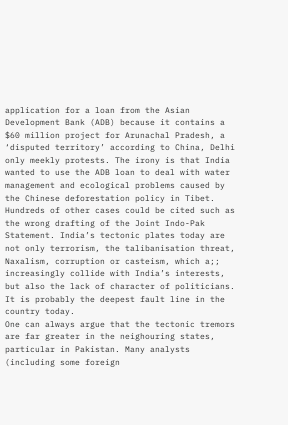application for a loan from the Asian Development Bank (ADB) because it contains a $60 million project for Arunachal Pradesh, a ‘disputed territory’ according to China, Delhi only meekly protests. The irony is that India wanted to use the ADB loan to deal with water management and ecological problems caused by the Chinese deforestation policy in Tibet.
Hundreds of other cases could be cited such as the wrong drafting of the Joint Indo-Pak Statement. India’s tectonic plates today are not only terrorism, the talibanisation threat, Naxalism, corruption or casteism, which a;; increasingly collide with India’s interests, but also the lack of character of politicians. It is probably the deepest fault line in the country today.
One can always argue that the tectonic tremors are far greater in the neighouring states, particular in Pakistan. Many analysts (including some foreign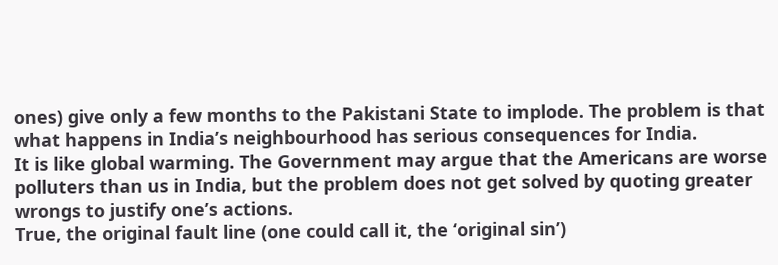ones) give only a few months to the Pakistani State to implode. The problem is that what happens in India’s neighbourhood has serious consequences for India.
It is like global warming. The Government may argue that the Americans are worse polluters than us in India, but the problem does not get solved by quoting greater wrongs to justify one’s actions.
True, the original fault line (one could call it, the ‘original sin’)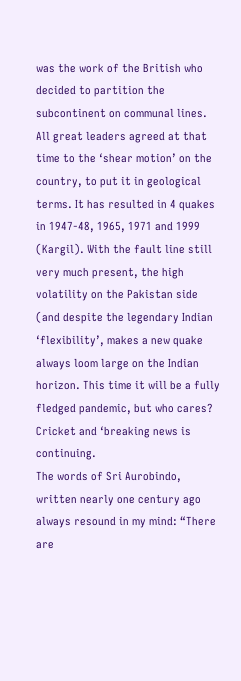was the work of the British who decided to partition the subcontinent on communal lines. All great leaders agreed at that time to the ‘shear motion’ on the country, to put it in geological terms. It has resulted in 4 quakes in 1947-48, 1965, 1971 and 1999 (Kargil). With the fault line still very much present, the high volatility on the Pakistan side (and despite the legendary Indian ‘flexibility’, makes a new quake always loom large on the Indian horizon. This time it will be a fully fledged pandemic, but who cares? Cricket and ‘breaking news is continuing.
The words of Sri Aurobindo, written nearly one century ago always resound in my mind: “There are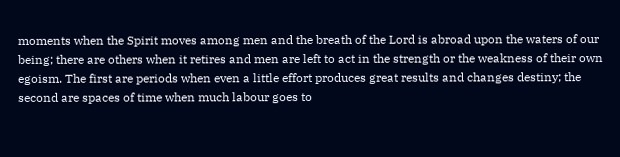moments when the Spirit moves among men and the breath of the Lord is abroad upon the waters of our being; there are others when it retires and men are left to act in the strength or the weakness of their own egoism. The first are periods when even a little effort produces great results and changes destiny; the second are spaces of time when much labour goes to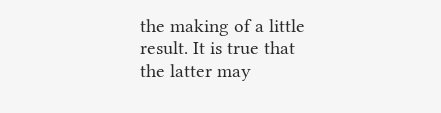the making of a little result. It is true that the latter may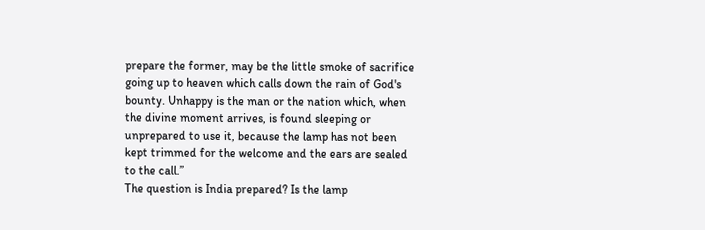prepare the former, may be the little smoke of sacrifice going up to heaven which calls down the rain of God's bounty. Unhappy is the man or the nation which, when the divine moment arrives, is found sleeping or unprepared to use it, because the lamp has not been kept trimmed for the welcome and the ears are sealed to the call.”
The question is India prepared? Is the lamp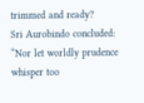trimmed and ready?
Sri Aurobindo concluded: “Nor let worldly prudence whisper too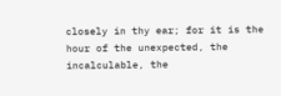closely in thy ear; for it is the hour of the unexpected, the incalculable, the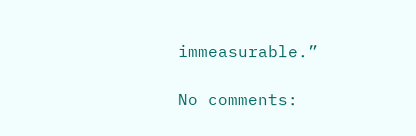immeasurable.”

No comments: